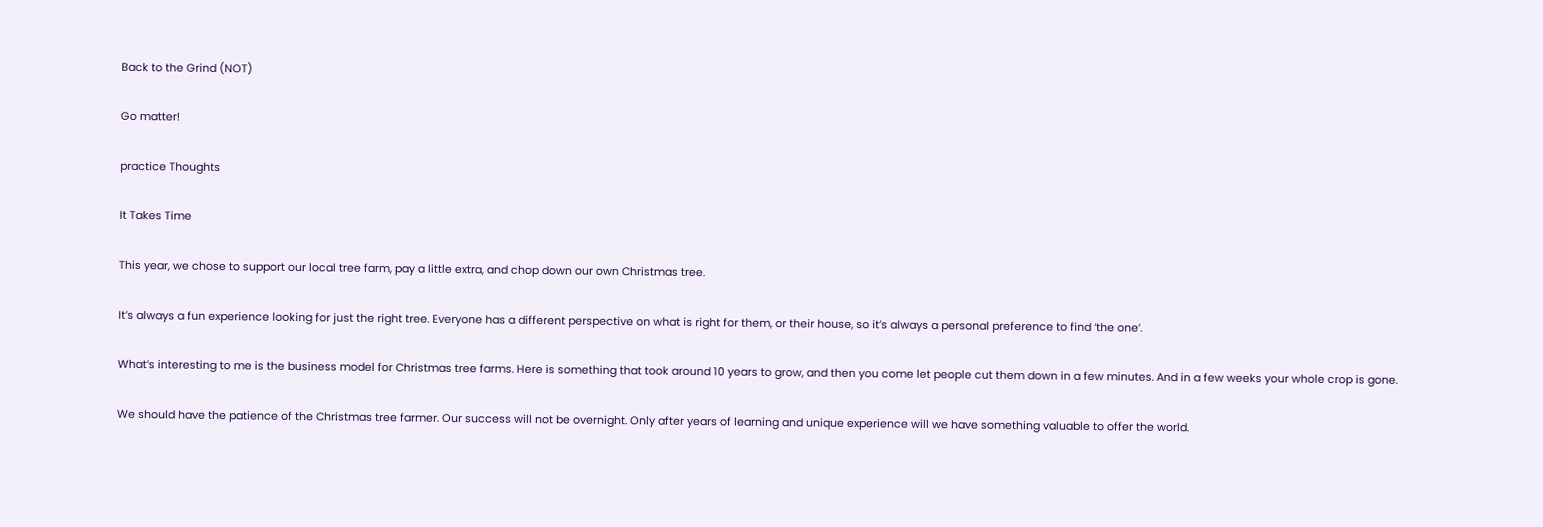Back to the Grind (NOT)

Go matter!

practice Thoughts

It Takes Time

This year, we chose to support our local tree farm, pay a little extra, and chop down our own Christmas tree.

It’s always a fun experience looking for just the right tree. Everyone has a different perspective on what is right for them, or their house, so it’s always a personal preference to find ‘the one’.

What’s interesting to me is the business model for Christmas tree farms. Here is something that took around 10 years to grow, and then you come let people cut them down in a few minutes. And in a few weeks your whole crop is gone.

We should have the patience of the Christmas tree farmer. Our success will not be overnight. Only after years of learning and unique experience will we have something valuable to offer the world.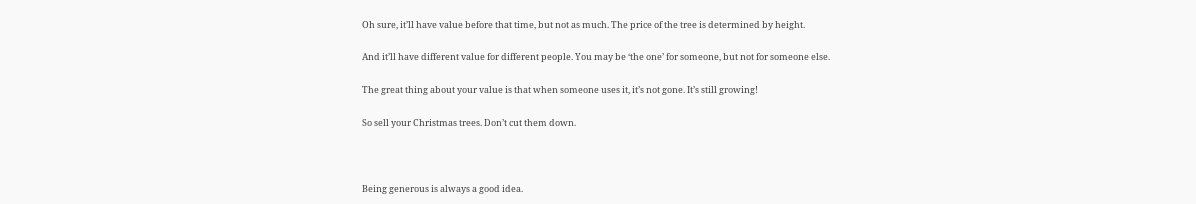Oh sure, it’ll have value before that time, but not as much. The price of the tree is determined by height.

And it’ll have different value for different people. You may be ‘the one’ for someone, but not for someone else.

The great thing about your value is that when someone uses it, it’s not gone. It’s still growing!

So sell your Christmas trees. Don’t cut them down.



Being generous is always a good idea.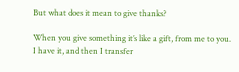But what does it mean to give thanks?

When you give something it’s like a gift, from me to you. I have it, and then I transfer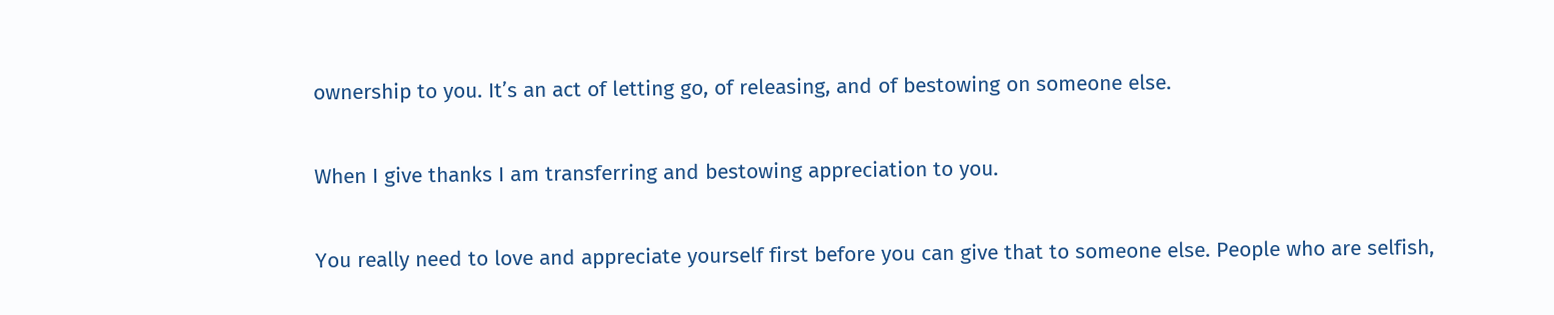ownership to you. It’s an act of letting go, of releasing, and of bestowing on someone else.

When I give thanks I am transferring and bestowing appreciation to you.

You really need to love and appreciate yourself first before you can give that to someone else. People who are selfish,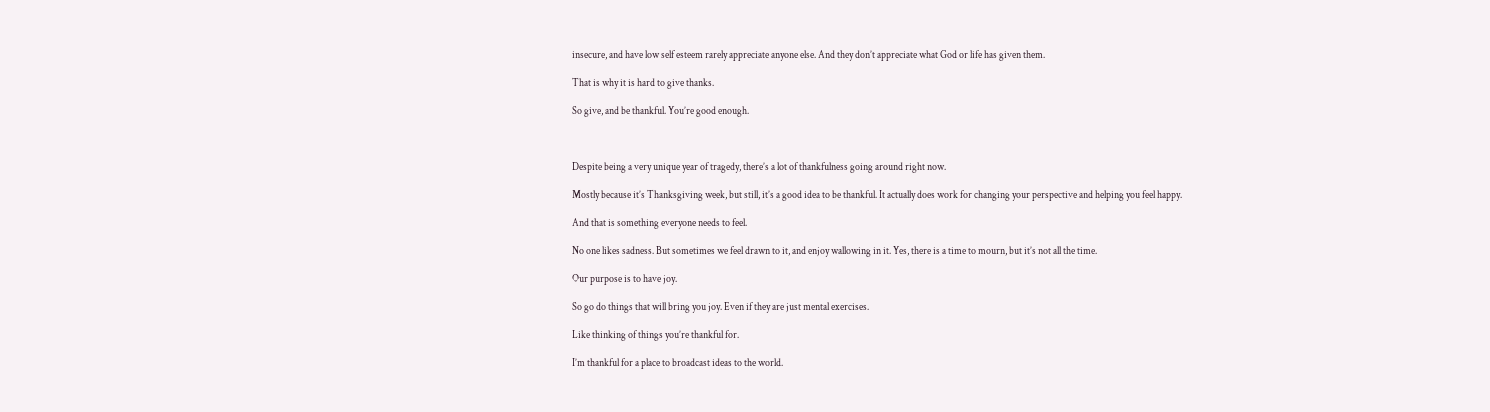insecure, and have low self esteem rarely appreciate anyone else. And they don’t appreciate what God or life has given them.

That is why it is hard to give thanks.

So give, and be thankful. You’re good enough.



Despite being a very unique year of tragedy, there’s a lot of thankfulness going around right now.

Mostly because it’s Thanksgiving week, but still, it’s a good idea to be thankful. It actually does work for changing your perspective and helping you feel happy.

And that is something everyone needs to feel.

No one likes sadness. But sometimes we feel drawn to it, and enjoy wallowing in it. Yes, there is a time to mourn, but it’s not all the time.

Our purpose is to have joy.

So go do things that will bring you joy. Even if they are just mental exercises.

Like thinking of things you’re thankful for.

I’m thankful for a place to broadcast ideas to the world.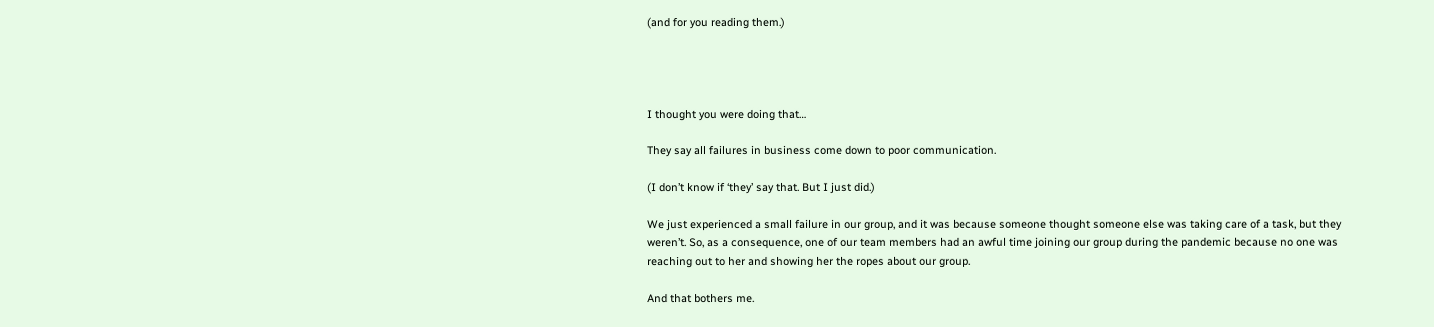(and for you reading them.)




I thought you were doing that…

They say all failures in business come down to poor communication.

(I don’t know if ‘they’ say that. But I just did.)

We just experienced a small failure in our group, and it was because someone thought someone else was taking care of a task, but they weren’t. So, as a consequence, one of our team members had an awful time joining our group during the pandemic because no one was reaching out to her and showing her the ropes about our group.

And that bothers me.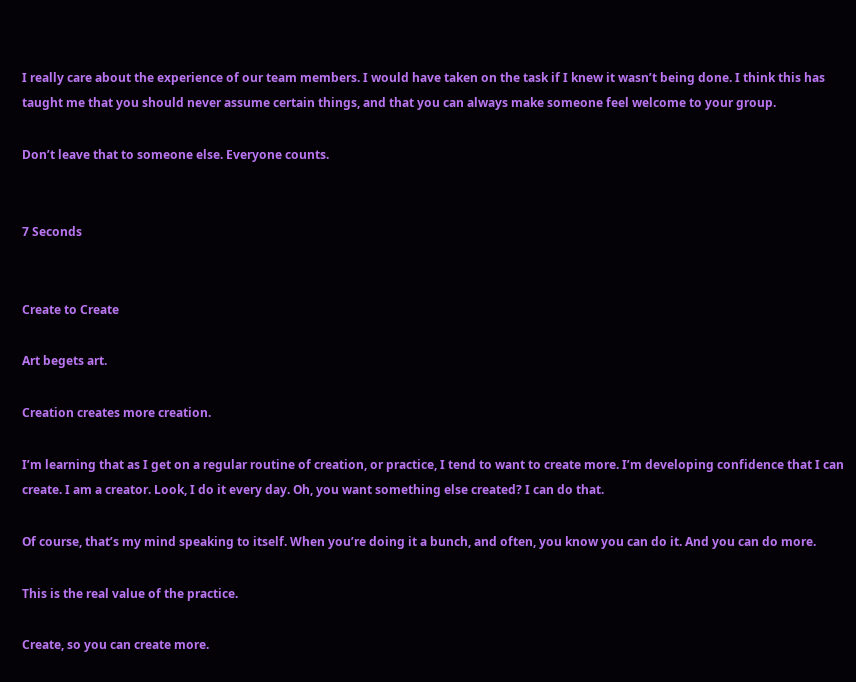I really care about the experience of our team members. I would have taken on the task if I knew it wasn’t being done. I think this has taught me that you should never assume certain things, and that you can always make someone feel welcome to your group.

Don’t leave that to someone else. Everyone counts.


7 Seconds


Create to Create

Art begets art.

Creation creates more creation.

I’m learning that as I get on a regular routine of creation, or practice, I tend to want to create more. I’m developing confidence that I can create. I am a creator. Look, I do it every day. Oh, you want something else created? I can do that.

Of course, that’s my mind speaking to itself. When you’re doing it a bunch, and often, you know you can do it. And you can do more.

This is the real value of the practice.

Create, so you can create more.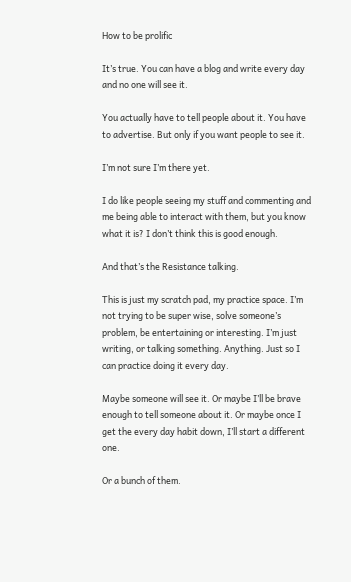How to be prolific

It’s true. You can have a blog and write every day and no one will see it.

You actually have to tell people about it. You have to advertise. But only if you want people to see it.

I’m not sure I’m there yet.

I do like people seeing my stuff and commenting and me being able to interact with them, but you know what it is? I don’t think this is good enough.

And that’s the Resistance talking.

This is just my scratch pad, my practice space. I’m not trying to be super wise, solve someone’s problem, be entertaining or interesting. I’m just writing, or talking something. Anything. Just so I can practice doing it every day.

Maybe someone will see it. Or maybe I’ll be brave enough to tell someone about it. Or maybe once I get the every day habit down, I’ll start a different one.

Or a bunch of them.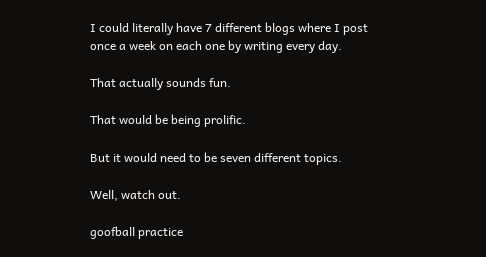I could literally have 7 different blogs where I post once a week on each one by writing every day.

That actually sounds fun.

That would be being prolific.

But it would need to be seven different topics.

Well, watch out.

goofball practice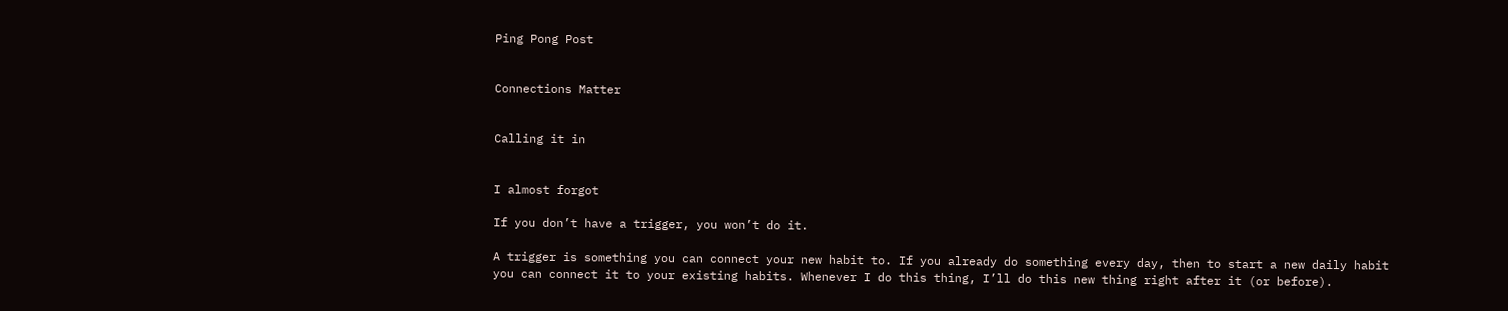Ping Pong Post


Connections Matter


Calling it in


I almost forgot

If you don’t have a trigger, you won’t do it.

A trigger is something you can connect your new habit to. If you already do something every day, then to start a new daily habit you can connect it to your existing habits. Whenever I do this thing, I’ll do this new thing right after it (or before).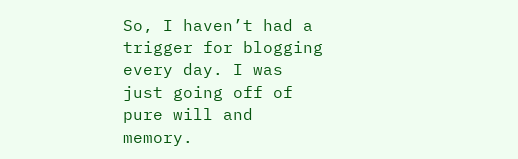So, I haven’t had a trigger for blogging every day. I was just going off of pure will and memory.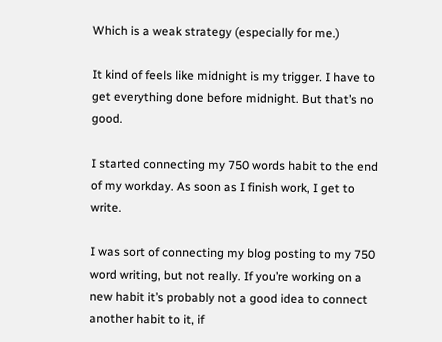Which is a weak strategy (especially for me.)

It kind of feels like midnight is my trigger. I have to get everything done before midnight. But that’s no good.

I started connecting my 750 words habit to the end of my workday. As soon as I finish work, I get to write.

I was sort of connecting my blog posting to my 750 word writing, but not really. If you’re working on a new habit it’s probably not a good idea to connect another habit to it, if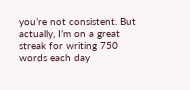you’re not consistent. But actually, I’m on a great streak for writing 750 words each day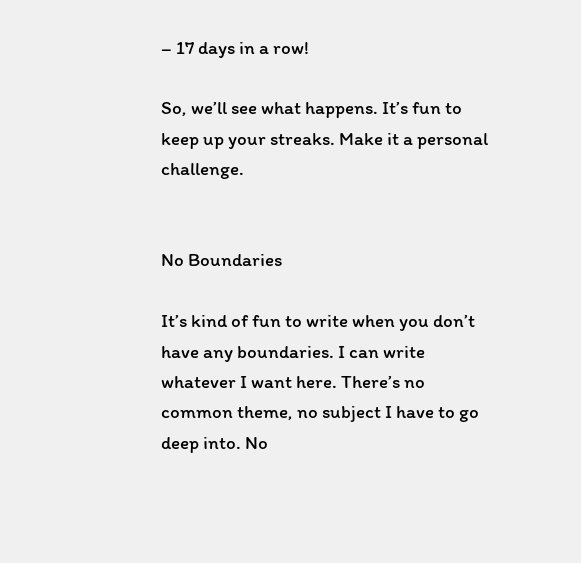– 17 days in a row!

So, we’ll see what happens. It’s fun to keep up your streaks. Make it a personal challenge.


No Boundaries

It’s kind of fun to write when you don’t have any boundaries. I can write whatever I want here. There’s no common theme, no subject I have to go deep into. No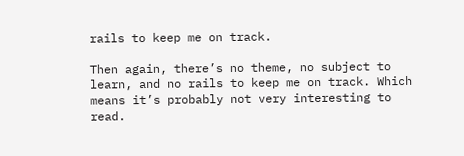rails to keep me on track.

Then again, there’s no theme, no subject to learn, and no rails to keep me on track. Which means it’s probably not very interesting to read.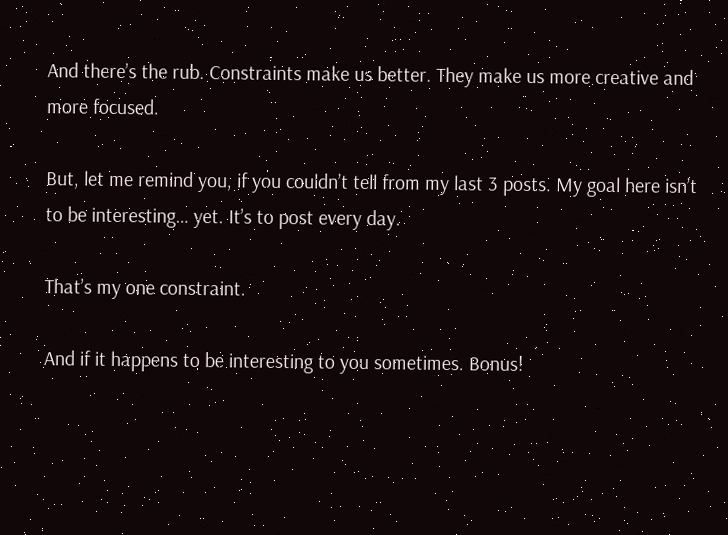And there’s the rub. Constraints make us better. They make us more creative and more focused.

But, let me remind you, if you couldn’t tell from my last 3 posts. My goal here isn’t to be interesting… yet. It’s to post every day.

That’s my one constraint.

And if it happens to be interesting to you sometimes. Bonus!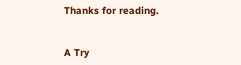Thanks for reading.


A Try